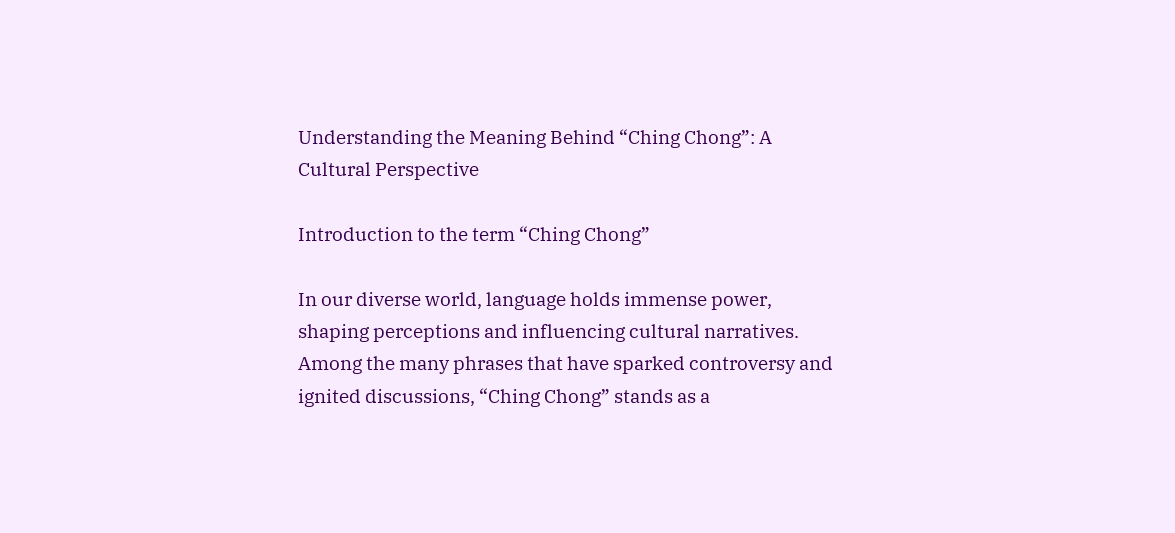Understanding the Meaning Behind “Ching Chong”: A Cultural Perspective

Introduction to the term “Ching Chong”

In our diverse world, language holds immense power, shaping perceptions and influencing cultural narratives. Among the many phrases that have sparked controversy and ignited discussions, “Ching Chong” stands as a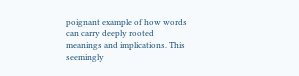poignant example of how words can carry deeply rooted meanings and implications. This seemingly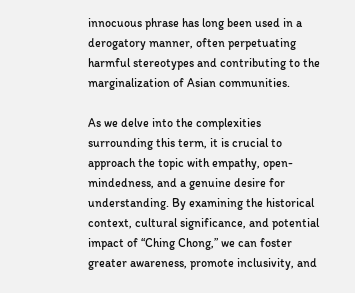innocuous phrase has long been used in a derogatory manner, often perpetuating harmful stereotypes and contributing to the marginalization of Asian communities.

As we delve into the complexities surrounding this term, it is crucial to approach the topic with empathy, open-mindedness, and a genuine desire for understanding. By examining the historical context, cultural significance, and potential impact of “Ching Chong,” we can foster greater awareness, promote inclusivity, and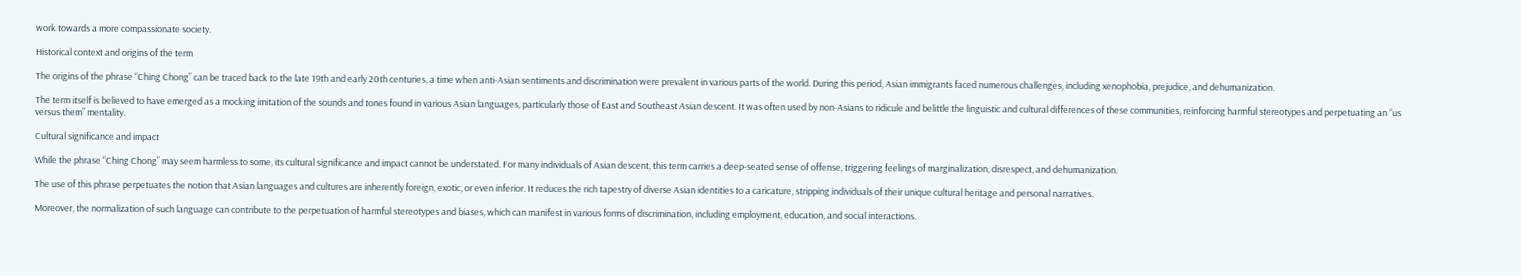work towards a more compassionate society.

Historical context and origins of the term

The origins of the phrase “Ching Chong” can be traced back to the late 19th and early 20th centuries, a time when anti-Asian sentiments and discrimination were prevalent in various parts of the world. During this period, Asian immigrants faced numerous challenges, including xenophobia, prejudice, and dehumanization.

The term itself is believed to have emerged as a mocking imitation of the sounds and tones found in various Asian languages, particularly those of East and Southeast Asian descent. It was often used by non-Asians to ridicule and belittle the linguistic and cultural differences of these communities, reinforcing harmful stereotypes and perpetuating an “us versus them” mentality.

Cultural significance and impact

While the phrase “Ching Chong” may seem harmless to some, its cultural significance and impact cannot be understated. For many individuals of Asian descent, this term carries a deep-seated sense of offense, triggering feelings of marginalization, disrespect, and dehumanization.

The use of this phrase perpetuates the notion that Asian languages and cultures are inherently foreign, exotic, or even inferior. It reduces the rich tapestry of diverse Asian identities to a caricature, stripping individuals of their unique cultural heritage and personal narratives.

Moreover, the normalization of such language can contribute to the perpetuation of harmful stereotypes and biases, which can manifest in various forms of discrimination, including employment, education, and social interactions.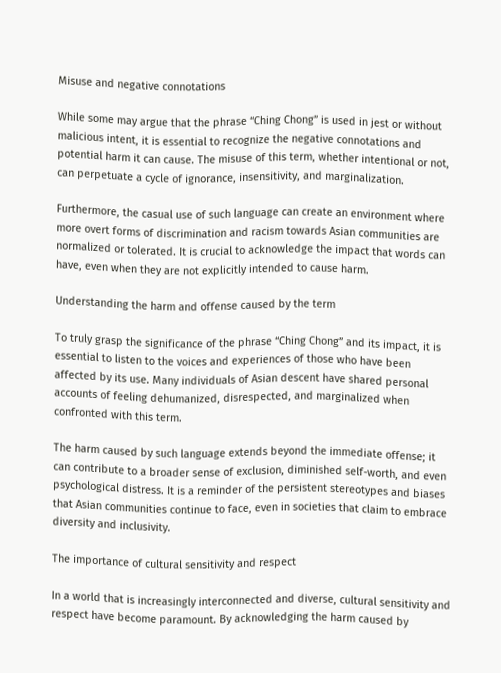Misuse and negative connotations

While some may argue that the phrase “Ching Chong” is used in jest or without malicious intent, it is essential to recognize the negative connotations and potential harm it can cause. The misuse of this term, whether intentional or not, can perpetuate a cycle of ignorance, insensitivity, and marginalization.

Furthermore, the casual use of such language can create an environment where more overt forms of discrimination and racism towards Asian communities are normalized or tolerated. It is crucial to acknowledge the impact that words can have, even when they are not explicitly intended to cause harm.

Understanding the harm and offense caused by the term

To truly grasp the significance of the phrase “Ching Chong” and its impact, it is essential to listen to the voices and experiences of those who have been affected by its use. Many individuals of Asian descent have shared personal accounts of feeling dehumanized, disrespected, and marginalized when confronted with this term.

The harm caused by such language extends beyond the immediate offense; it can contribute to a broader sense of exclusion, diminished self-worth, and even psychological distress. It is a reminder of the persistent stereotypes and biases that Asian communities continue to face, even in societies that claim to embrace diversity and inclusivity.

The importance of cultural sensitivity and respect

In a world that is increasingly interconnected and diverse, cultural sensitivity and respect have become paramount. By acknowledging the harm caused by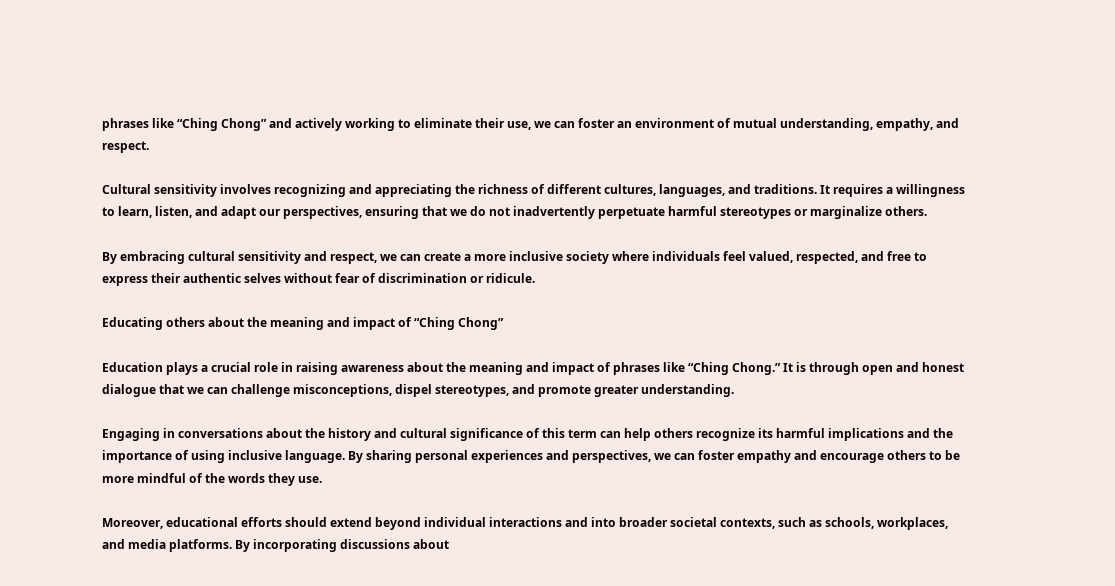phrases like “Ching Chong” and actively working to eliminate their use, we can foster an environment of mutual understanding, empathy, and respect.

Cultural sensitivity involves recognizing and appreciating the richness of different cultures, languages, and traditions. It requires a willingness to learn, listen, and adapt our perspectives, ensuring that we do not inadvertently perpetuate harmful stereotypes or marginalize others.

By embracing cultural sensitivity and respect, we can create a more inclusive society where individuals feel valued, respected, and free to express their authentic selves without fear of discrimination or ridicule.

Educating others about the meaning and impact of “Ching Chong”

Education plays a crucial role in raising awareness about the meaning and impact of phrases like “Ching Chong.” It is through open and honest dialogue that we can challenge misconceptions, dispel stereotypes, and promote greater understanding.

Engaging in conversations about the history and cultural significance of this term can help others recognize its harmful implications and the importance of using inclusive language. By sharing personal experiences and perspectives, we can foster empathy and encourage others to be more mindful of the words they use.

Moreover, educational efforts should extend beyond individual interactions and into broader societal contexts, such as schools, workplaces, and media platforms. By incorporating discussions about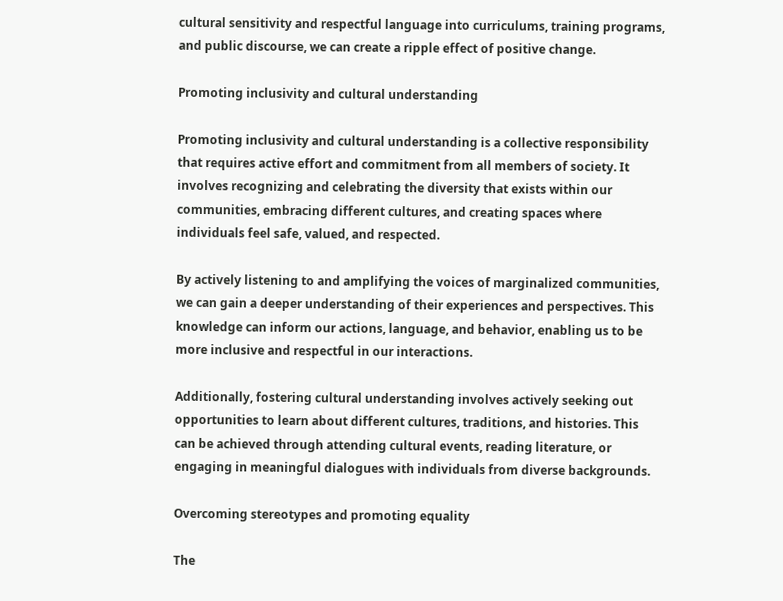cultural sensitivity and respectful language into curriculums, training programs, and public discourse, we can create a ripple effect of positive change.

Promoting inclusivity and cultural understanding

Promoting inclusivity and cultural understanding is a collective responsibility that requires active effort and commitment from all members of society. It involves recognizing and celebrating the diversity that exists within our communities, embracing different cultures, and creating spaces where individuals feel safe, valued, and respected.

By actively listening to and amplifying the voices of marginalized communities, we can gain a deeper understanding of their experiences and perspectives. This knowledge can inform our actions, language, and behavior, enabling us to be more inclusive and respectful in our interactions.

Additionally, fostering cultural understanding involves actively seeking out opportunities to learn about different cultures, traditions, and histories. This can be achieved through attending cultural events, reading literature, or engaging in meaningful dialogues with individuals from diverse backgrounds.

Overcoming stereotypes and promoting equality

The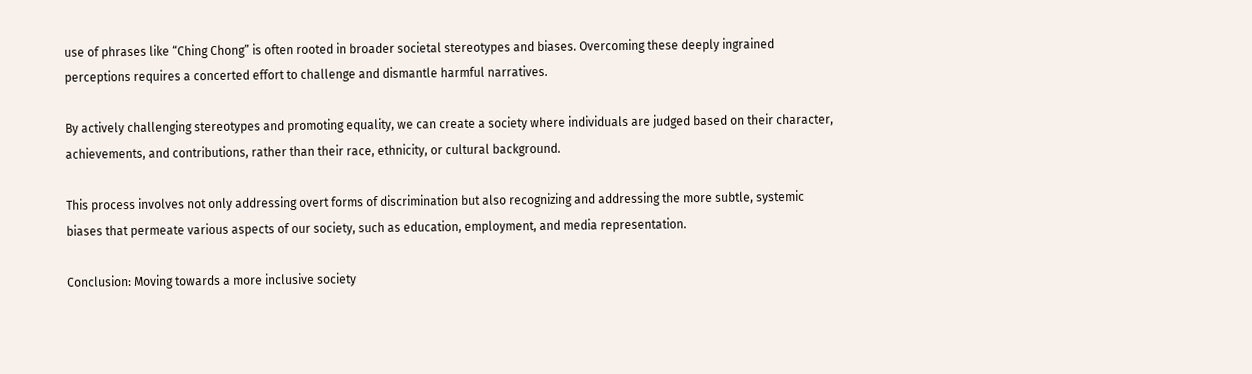use of phrases like “Ching Chong” is often rooted in broader societal stereotypes and biases. Overcoming these deeply ingrained perceptions requires a concerted effort to challenge and dismantle harmful narratives.

By actively challenging stereotypes and promoting equality, we can create a society where individuals are judged based on their character, achievements, and contributions, rather than their race, ethnicity, or cultural background.

This process involves not only addressing overt forms of discrimination but also recognizing and addressing the more subtle, systemic biases that permeate various aspects of our society, such as education, employment, and media representation.

Conclusion: Moving towards a more inclusive society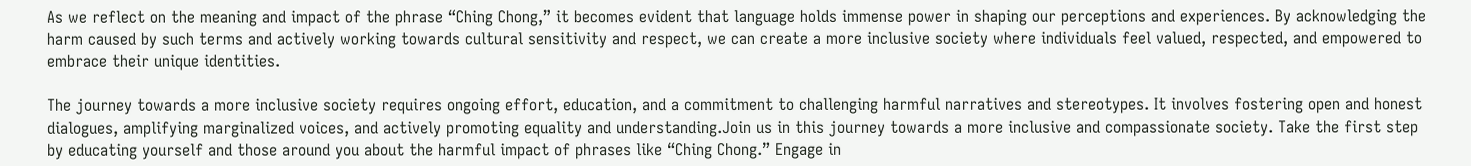As we reflect on the meaning and impact of the phrase “Ching Chong,” it becomes evident that language holds immense power in shaping our perceptions and experiences. By acknowledging the harm caused by such terms and actively working towards cultural sensitivity and respect, we can create a more inclusive society where individuals feel valued, respected, and empowered to embrace their unique identities.

The journey towards a more inclusive society requires ongoing effort, education, and a commitment to challenging harmful narratives and stereotypes. It involves fostering open and honest dialogues, amplifying marginalized voices, and actively promoting equality and understanding.Join us in this journey towards a more inclusive and compassionate society. Take the first step by educating yourself and those around you about the harmful impact of phrases like “Ching Chong.” Engage in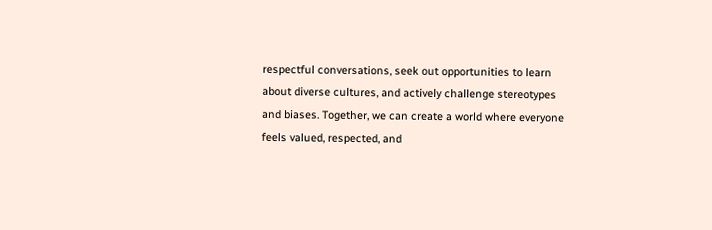respectful conversations, seek out opportunities to learn about diverse cultures, and actively challenge stereotypes and biases. Together, we can create a world where everyone feels valued, respected, and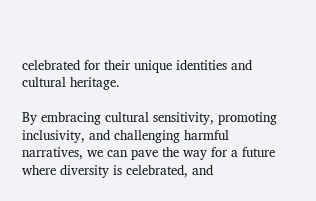celebrated for their unique identities and cultural heritage.

By embracing cultural sensitivity, promoting inclusivity, and challenging harmful narratives, we can pave the way for a future where diversity is celebrated, and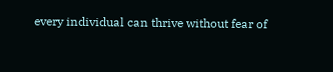every individual can thrive without fear of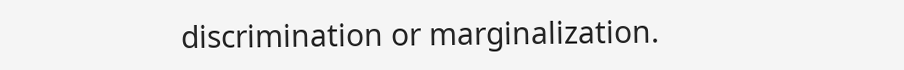discrimination or marginalization.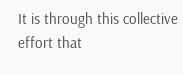It is through this collective effort that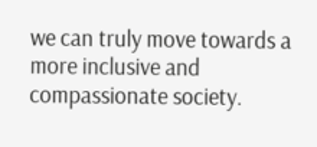we can truly move towards a more inclusive and compassionate society.